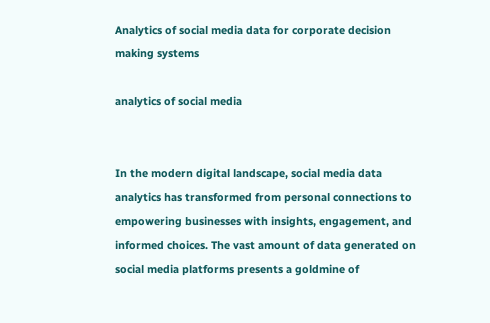Analytics of social media data for corporate decision making systems

analytics of social media


In the modern digital landscape, social media data analytics has transformed from personal connections to empowering businesses with insights, engagement, and informed choices. The vast amount of data generated on social media platforms presents a goldmine of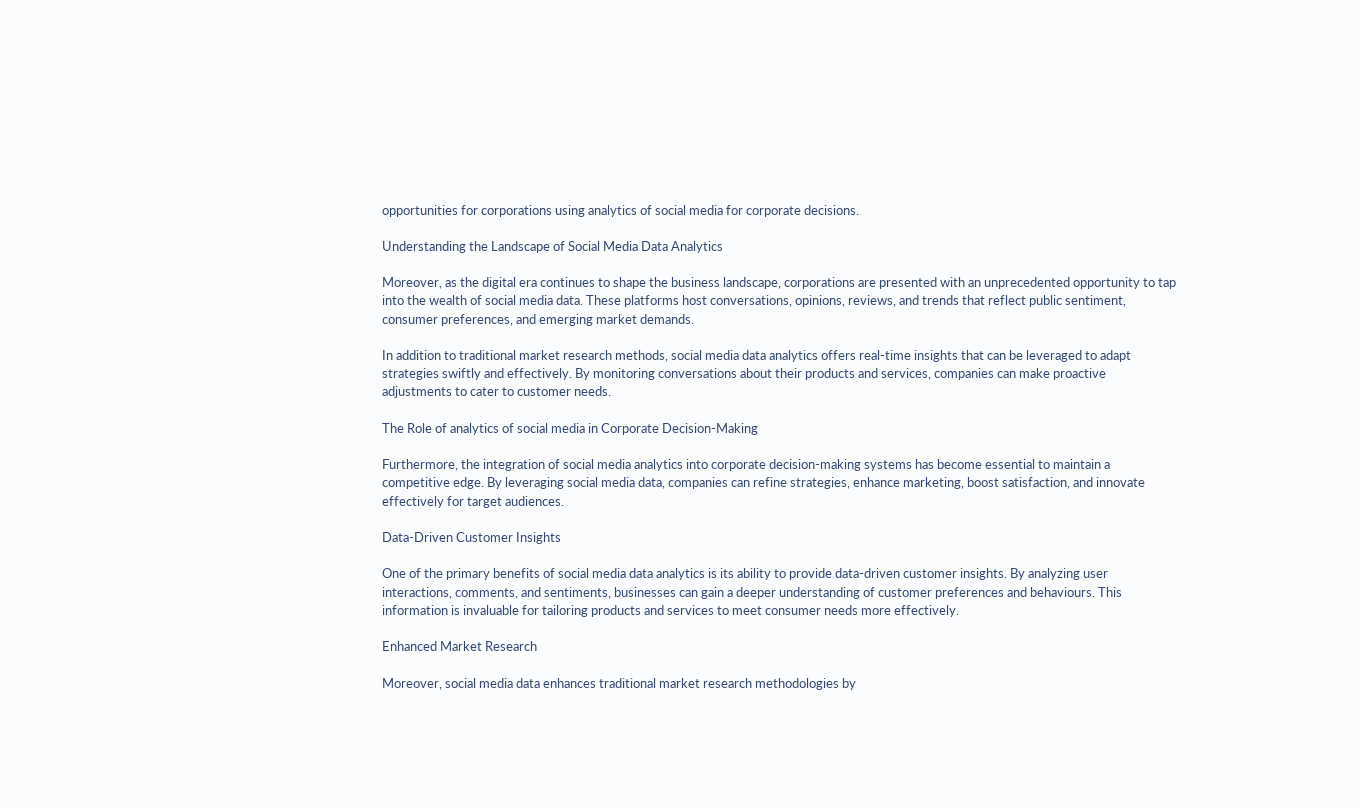opportunities for corporations using analytics of social media for corporate decisions.

Understanding the Landscape of Social Media Data Analytics

Moreover, as the digital era continues to shape the business landscape, corporations are presented with an unprecedented opportunity to tap into the wealth of social media data. These platforms host conversations, opinions, reviews, and trends that reflect public sentiment, consumer preferences, and emerging market demands.

In addition to traditional market research methods, social media data analytics offers real-time insights that can be leveraged to adapt strategies swiftly and effectively. By monitoring conversations about their products and services, companies can make proactive adjustments to cater to customer needs.

The Role of analytics of social media in Corporate Decision-Making

Furthermore, the integration of social media analytics into corporate decision-making systems has become essential to maintain a competitive edge. By leveraging social media data, companies can refine strategies, enhance marketing, boost satisfaction, and innovate effectively for target audiences.

Data-Driven Customer Insights

One of the primary benefits of social media data analytics is its ability to provide data-driven customer insights. By analyzing user interactions, comments, and sentiments, businesses can gain a deeper understanding of customer preferences and behaviours. This information is invaluable for tailoring products and services to meet consumer needs more effectively.

Enhanced Market Research

Moreover, social media data enhances traditional market research methodologies by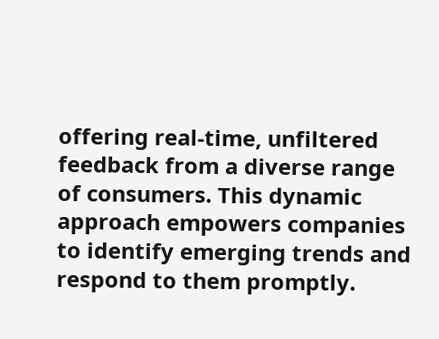offering real-time, unfiltered feedback from a diverse range of consumers. This dynamic approach empowers companies to identify emerging trends and respond to them promptly.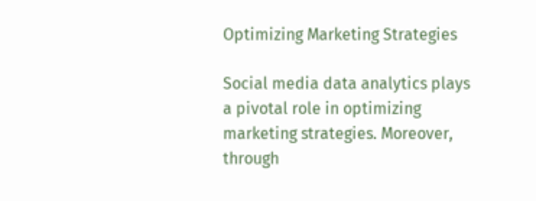Optimizing Marketing Strategies

Social media data analytics plays a pivotal role in optimizing marketing strategies. Moreover, through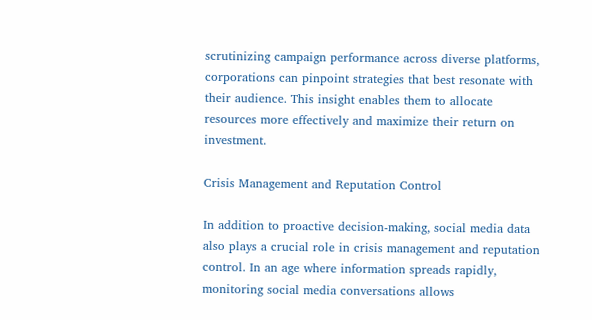scrutinizing campaign performance across diverse platforms, corporations can pinpoint strategies that best resonate with their audience. This insight enables them to allocate resources more effectively and maximize their return on investment.

Crisis Management and Reputation Control

In addition to proactive decision-making, social media data also plays a crucial role in crisis management and reputation control. In an age where information spreads rapidly, monitoring social media conversations allows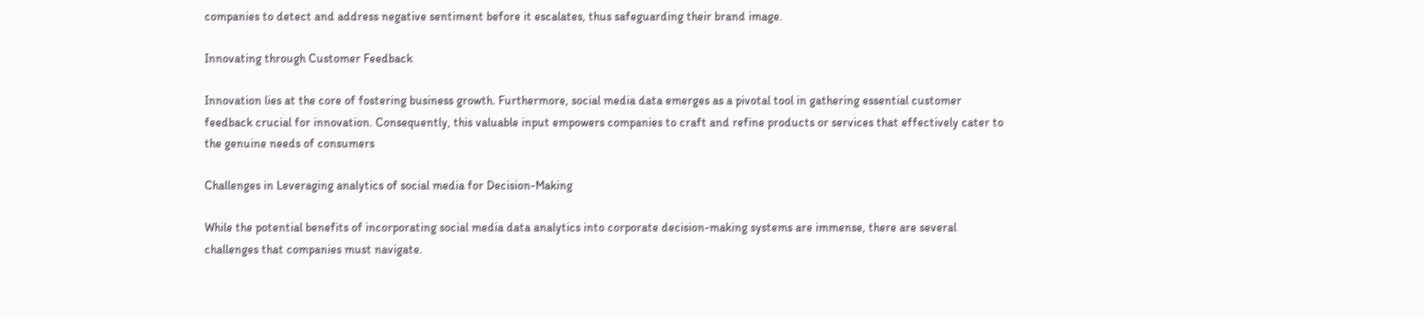companies to detect and address negative sentiment before it escalates, thus safeguarding their brand image.

Innovating through Customer Feedback

Innovation lies at the core of fostering business growth. Furthermore, social media data emerges as a pivotal tool in gathering essential customer feedback crucial for innovation. Consequently, this valuable input empowers companies to craft and refine products or services that effectively cater to the genuine needs of consumers

Challenges in Leveraging analytics of social media for Decision-Making

While the potential benefits of incorporating social media data analytics into corporate decision-making systems are immense, there are several challenges that companies must navigate.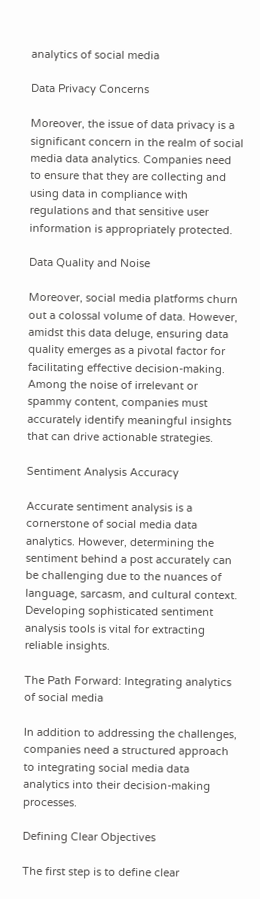analytics of social media

Data Privacy Concerns

Moreover, the issue of data privacy is a significant concern in the realm of social media data analytics. Companies need to ensure that they are collecting and using data in compliance with regulations and that sensitive user information is appropriately protected.

Data Quality and Noise

Moreover, social media platforms churn out a colossal volume of data. However, amidst this data deluge, ensuring data quality emerges as a pivotal factor for facilitating effective decision-making. Among the noise of irrelevant or spammy content, companies must accurately identify meaningful insights that can drive actionable strategies.

Sentiment Analysis Accuracy

Accurate sentiment analysis is a cornerstone of social media data analytics. However, determining the sentiment behind a post accurately can be challenging due to the nuances of language, sarcasm, and cultural context. Developing sophisticated sentiment analysis tools is vital for extracting reliable insights.

The Path Forward: Integrating analytics of social media

In addition to addressing the challenges, companies need a structured approach to integrating social media data analytics into their decision-making processes.

Defining Clear Objectives

The first step is to define clear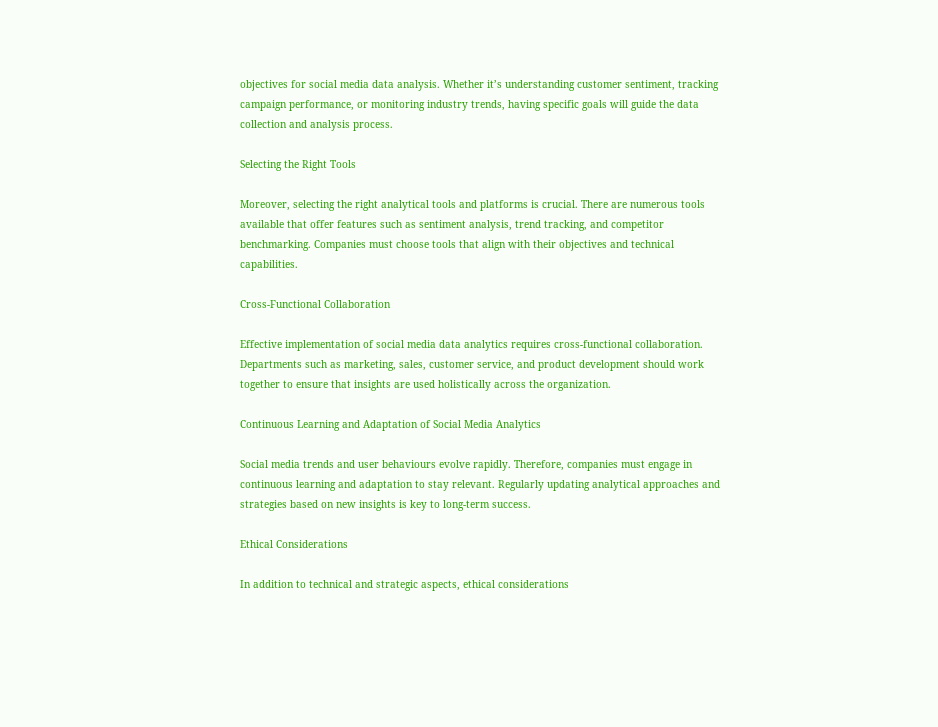objectives for social media data analysis. Whether it’s understanding customer sentiment, tracking campaign performance, or monitoring industry trends, having specific goals will guide the data collection and analysis process.

Selecting the Right Tools

Moreover, selecting the right analytical tools and platforms is crucial. There are numerous tools available that offer features such as sentiment analysis, trend tracking, and competitor benchmarking. Companies must choose tools that align with their objectives and technical capabilities.

Cross-Functional Collaboration

Effective implementation of social media data analytics requires cross-functional collaboration. Departments such as marketing, sales, customer service, and product development should work together to ensure that insights are used holistically across the organization.

Continuous Learning and Adaptation of Social Media Analytics

Social media trends and user behaviours evolve rapidly. Therefore, companies must engage in continuous learning and adaptation to stay relevant. Regularly updating analytical approaches and strategies based on new insights is key to long-term success.

Ethical Considerations

In addition to technical and strategic aspects, ethical considerations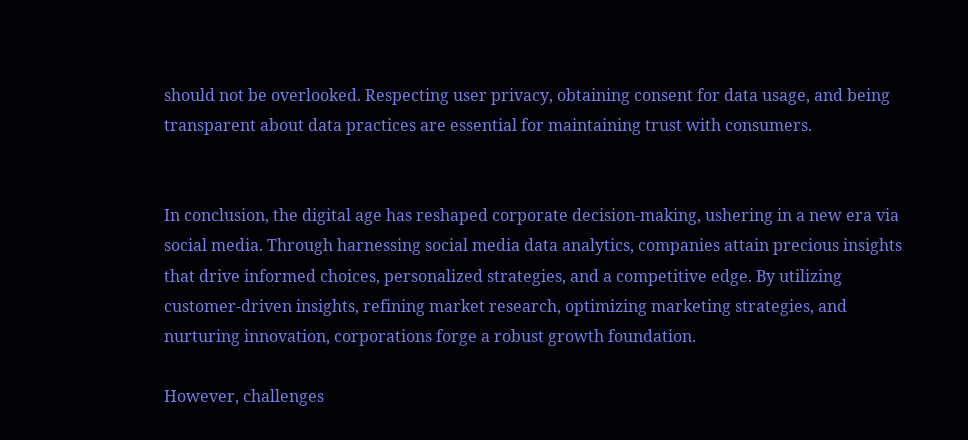should not be overlooked. Respecting user privacy, obtaining consent for data usage, and being transparent about data practices are essential for maintaining trust with consumers.


In conclusion, the digital age has reshaped corporate decision-making, ushering in a new era via social media. Through harnessing social media data analytics, companies attain precious insights that drive informed choices, personalized strategies, and a competitive edge. By utilizing customer-driven insights, refining market research, optimizing marketing strategies, and nurturing innovation, corporations forge a robust growth foundation.

However, challenges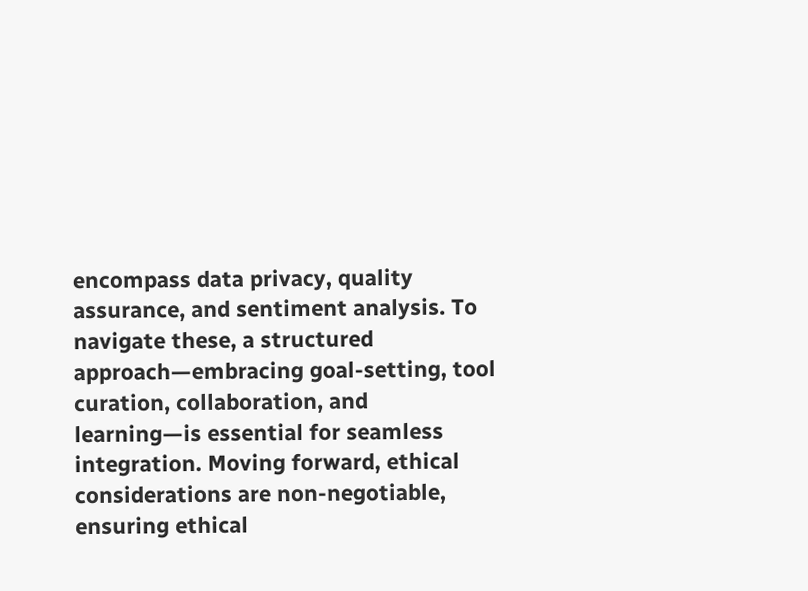encompass data privacy, quality assurance, and sentiment analysis. To navigate these, a structured approach—embracing goal-setting, tool curation, collaboration, and learning—is essential for seamless integration. Moving forward, ethical considerations are non-negotiable, ensuring ethical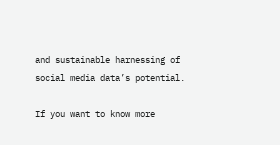and sustainable harnessing of social media data’s potential.

If you want to know more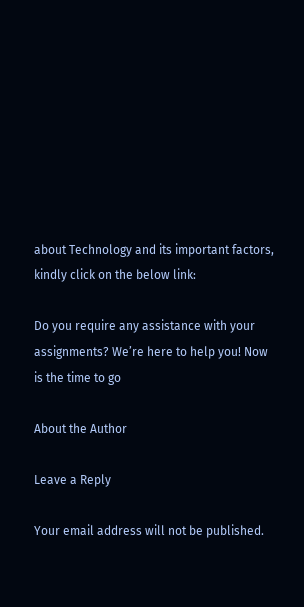about Technology and its important factors, kindly click on the below link:

Do you require any assistance with your assignments? We’re here to help you! Now is the time to go

About the Author

Leave a Reply

Your email address will not be published.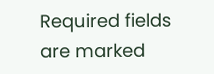Required fields are marked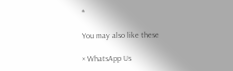*

You may also like these

× WhatsApp Us